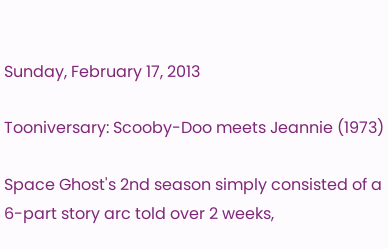Sunday, February 17, 2013

Tooniversary: Scooby-Doo meets Jeannie (1973)

Space Ghost's 2nd season simply consisted of a 6-part story arc told over 2 weeks,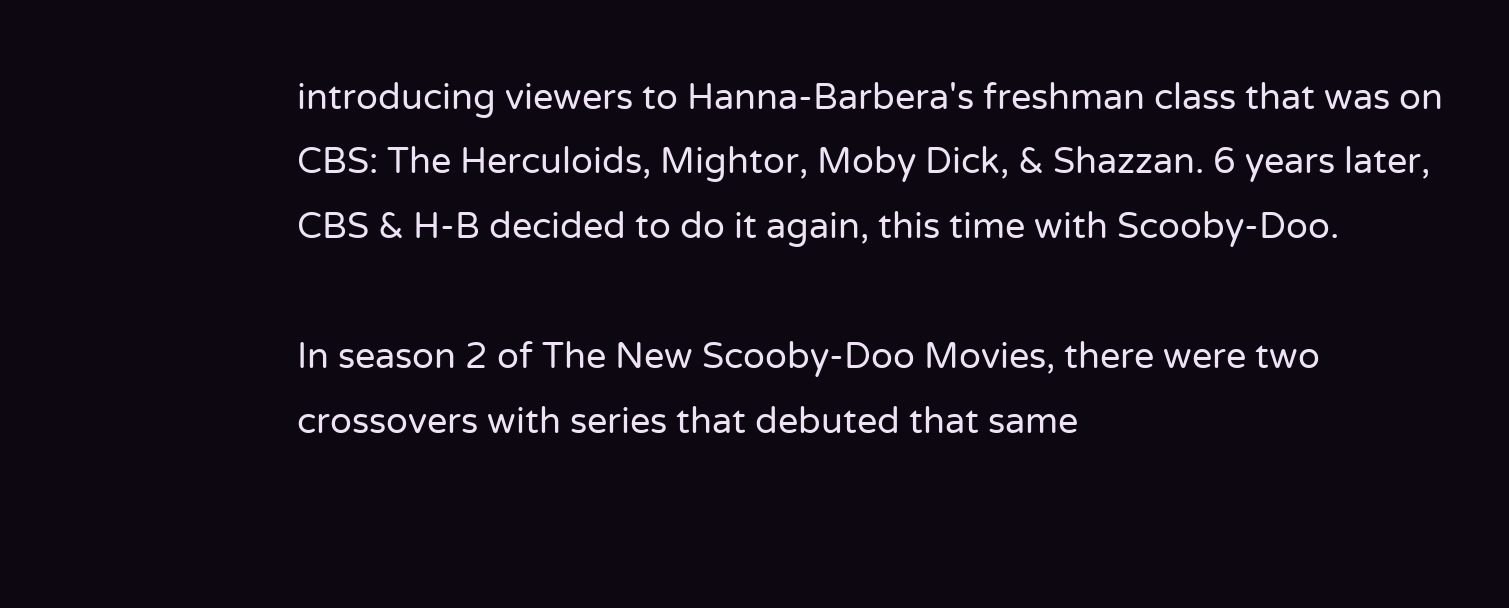introducing viewers to Hanna-Barbera's freshman class that was on CBS: The Herculoids, Mightor, Moby Dick, & Shazzan. 6 years later, CBS & H-B decided to do it again, this time with Scooby-Doo.

In season 2 of The New Scooby-Doo Movies, there were two crossovers with series that debuted that same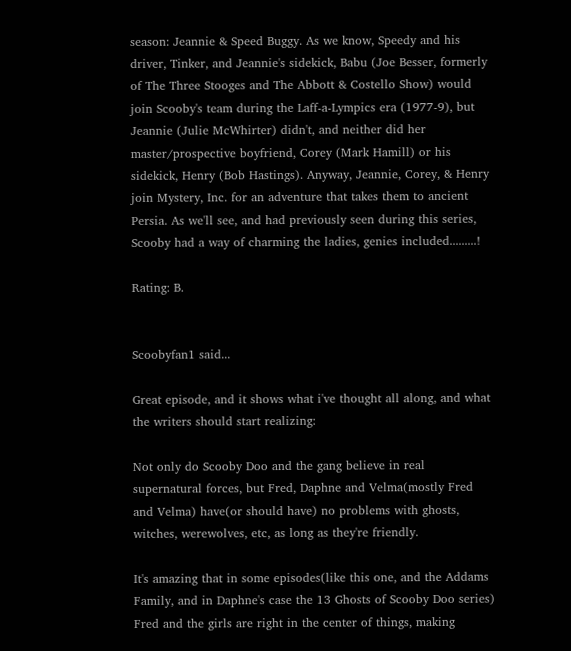season: Jeannie & Speed Buggy. As we know, Speedy and his driver, Tinker, and Jeannie's sidekick, Babu (Joe Besser, formerly of The Three Stooges and The Abbott & Costello Show) would join Scooby's team during the Laff-a-Lympics era (1977-9), but Jeannie (Julie McWhirter) didn't, and neither did her master/prospective boyfriend, Corey (Mark Hamill) or his sidekick, Henry (Bob Hastings). Anyway, Jeannie, Corey, & Henry join Mystery, Inc. for an adventure that takes them to ancient Persia. As we'll see, and had previously seen during this series, Scooby had a way of charming the ladies, genies included.........!

Rating: B.


Scoobyfan1 said...

Great episode, and it shows what i've thought all along, and what the writers should start realizing:

Not only do Scooby Doo and the gang believe in real supernatural forces, but Fred, Daphne and Velma(mostly Fred and Velma) have(or should have) no problems with ghosts, witches, werewolves, etc, as long as they're friendly.

It's amazing that in some episodes(like this one, and the Addams Family, and in Daphne's case the 13 Ghosts of Scooby Doo series) Fred and the girls are right in the center of things, making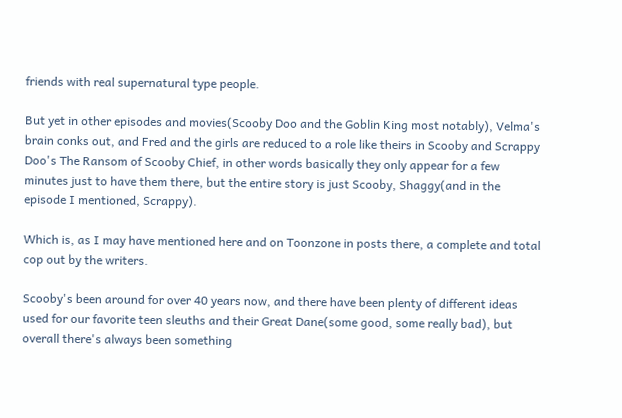friends with real supernatural type people.

But yet in other episodes and movies(Scooby Doo and the Goblin King most notably), Velma's brain conks out, and Fred and the girls are reduced to a role like theirs in Scooby and Scrappy Doo's The Ransom of Scooby Chief, in other words basically they only appear for a few minutes just to have them there, but the entire story is just Scooby, Shaggy(and in the episode I mentioned, Scrappy).

Which is, as I may have mentioned here and on Toonzone in posts there, a complete and total cop out by the writers.

Scooby's been around for over 40 years now, and there have been plenty of different ideas used for our favorite teen sleuths and their Great Dane(some good, some really bad), but overall there's always been something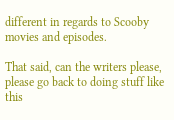different in regards to Scooby movies and episodes.

That said, can the writers please, please go back to doing stuff like this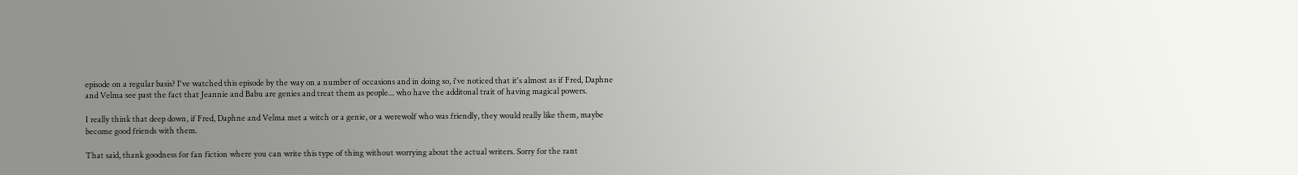episode on a regular basis? I've watched this episode by the way on a number of occasions and in doing so, i've noticed that it's almost as if Fred, Daphne and Velma see past the fact that Jeannie and Babu are genies and treat them as people... who have the additonal trait of having magical powers.

I really think that deep down, if Fred, Daphne and Velma met a witch or a genie, or a werewolf who was friendly, they would really like them, maybe become good friends with them.

That said, thank goodness for fan fiction where you can write this type of thing without worrying about the actual writers. Sorry for the rant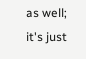as well; it's just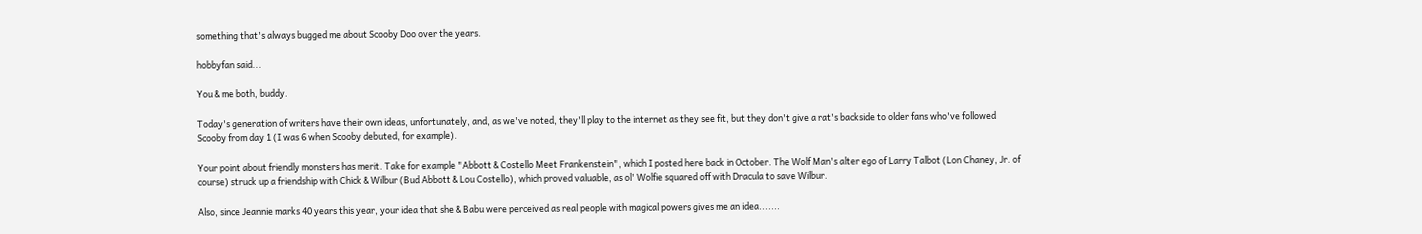something that's always bugged me about Scooby Doo over the years.

hobbyfan said...

You & me both, buddy.

Today's generation of writers have their own ideas, unfortunately, and, as we've noted, they'll play to the internet as they see fit, but they don't give a rat's backside to older fans who've followed Scooby from day 1 (I was 6 when Scooby debuted, for example).

Your point about friendly monsters has merit. Take for example "Abbott & Costello Meet Frankenstein", which I posted here back in October. The Wolf Man's alter ego of Larry Talbot (Lon Chaney, Jr. of course) struck up a friendship with Chick & Wilbur (Bud Abbott & Lou Costello), which proved valuable, as ol' Wolfie squared off with Dracula to save Wilbur.

Also, since Jeannie marks 40 years this year, your idea that she & Babu were perceived as real people with magical powers gives me an idea.......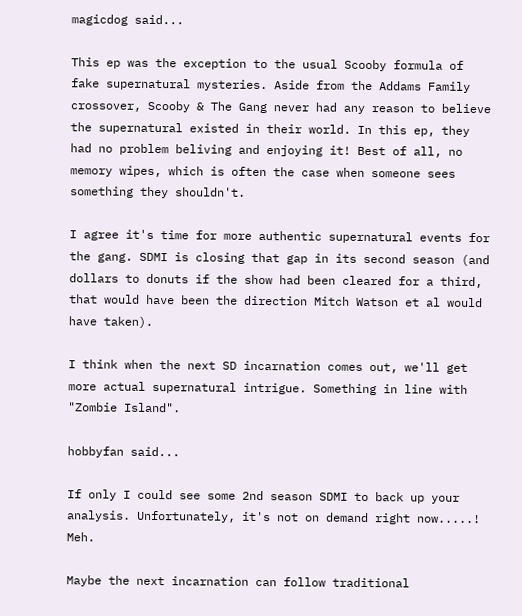magicdog said...

This ep was the exception to the usual Scooby formula of fake supernatural mysteries. Aside from the Addams Family crossover, Scooby & The Gang never had any reason to believe the supernatural existed in their world. In this ep, they had no problem beliving and enjoying it! Best of all, no memory wipes, which is often the case when someone sees something they shouldn't.

I agree it's time for more authentic supernatural events for the gang. SDMI is closing that gap in its second season (and dollars to donuts if the show had been cleared for a third, that would have been the direction Mitch Watson et al would have taken).

I think when the next SD incarnation comes out, we'll get more actual supernatural intrigue. Something in line with "Zombie Island".

hobbyfan said...

If only I could see some 2nd season SDMI to back up your analysis. Unfortunately, it's not on demand right now.....! Meh.

Maybe the next incarnation can follow traditional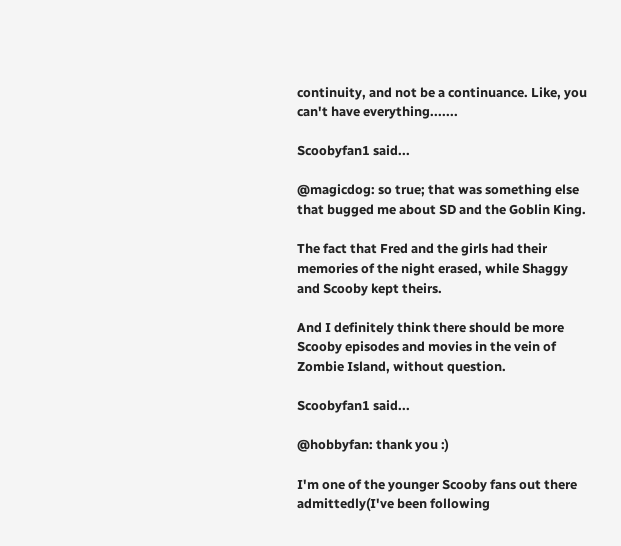continuity, and not be a continuance. Like, you can't have everything.......

Scoobyfan1 said...

@magicdog: so true; that was something else that bugged me about SD and the Goblin King.

The fact that Fred and the girls had their memories of the night erased, while Shaggy and Scooby kept theirs.

And I definitely think there should be more Scooby episodes and movies in the vein of Zombie Island, without question.

Scoobyfan1 said...

@hobbyfan: thank you :)

I'm one of the younger Scooby fans out there admittedly(I've been following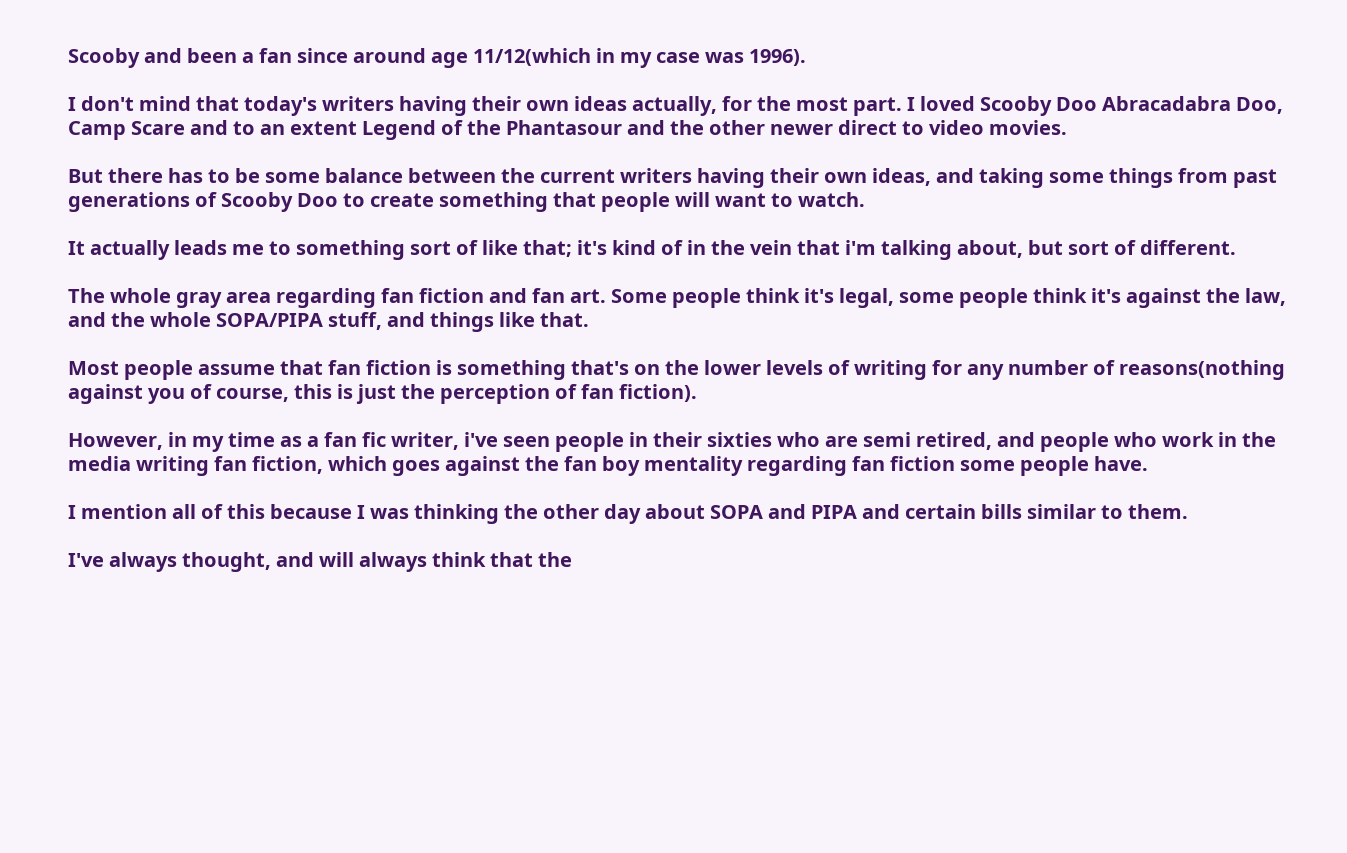Scooby and been a fan since around age 11/12(which in my case was 1996).

I don't mind that today's writers having their own ideas actually, for the most part. I loved Scooby Doo Abracadabra Doo, Camp Scare and to an extent Legend of the Phantasour and the other newer direct to video movies.

But there has to be some balance between the current writers having their own ideas, and taking some things from past generations of Scooby Doo to create something that people will want to watch.

It actually leads me to something sort of like that; it's kind of in the vein that i'm talking about, but sort of different.

The whole gray area regarding fan fiction and fan art. Some people think it's legal, some people think it's against the law, and the whole SOPA/PIPA stuff, and things like that.

Most people assume that fan fiction is something that's on the lower levels of writing for any number of reasons(nothing against you of course, this is just the perception of fan fiction).

However, in my time as a fan fic writer, i've seen people in their sixties who are semi retired, and people who work in the media writing fan fiction, which goes against the fan boy mentality regarding fan fiction some people have.

I mention all of this because I was thinking the other day about SOPA and PIPA and certain bills similar to them.

I've always thought, and will always think that the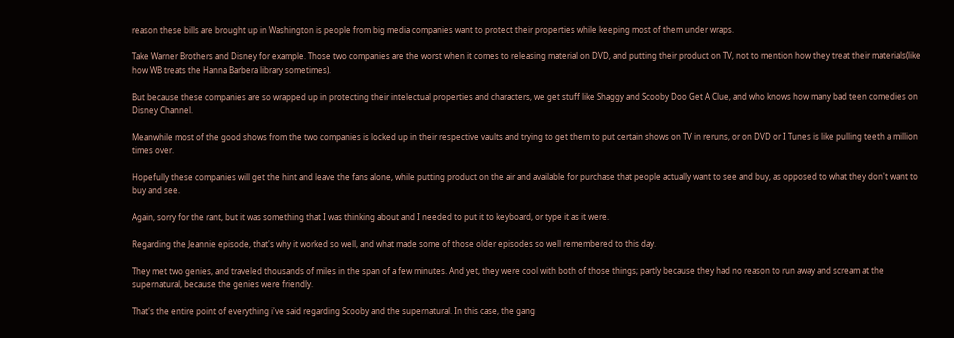reason these bills are brought up in Washington is people from big media companies want to protect their properties while keeping most of them under wraps.

Take Warner Brothers and Disney for example. Those two companies are the worst when it comes to releasing material on DVD, and putting their product on TV, not to mention how they treat their materials(like how WB treats the Hanna Barbera library sometimes).

But because these companies are so wrapped up in protecting their intelectual properties and characters, we get stuff like Shaggy and Scooby Doo Get A Clue, and who knows how many bad teen comedies on Disney Channel.

Meanwhile most of the good shows from the two companies is locked up in their respective vaults and trying to get them to put certain shows on TV in reruns, or on DVD or I Tunes is like pulling teeth a million times over.

Hopefully these companies will get the hint and leave the fans alone, while putting product on the air and available for purchase that people actually want to see and buy, as opposed to what they don't want to buy and see.

Again, sorry for the rant, but it was something that I was thinking about and I needed to put it to keyboard, or type it as it were.

Regarding the Jeannie episode, that's why it worked so well, and what made some of those older episodes so well remembered to this day.

They met two genies, and traveled thousands of miles in the span of a few minutes. And yet, they were cool with both of those things; partly because they had no reason to run away and scream at the supernatural, because the genies were friendly.

That's the entire point of everything i've said regarding Scooby and the supernatural. In this case, the gang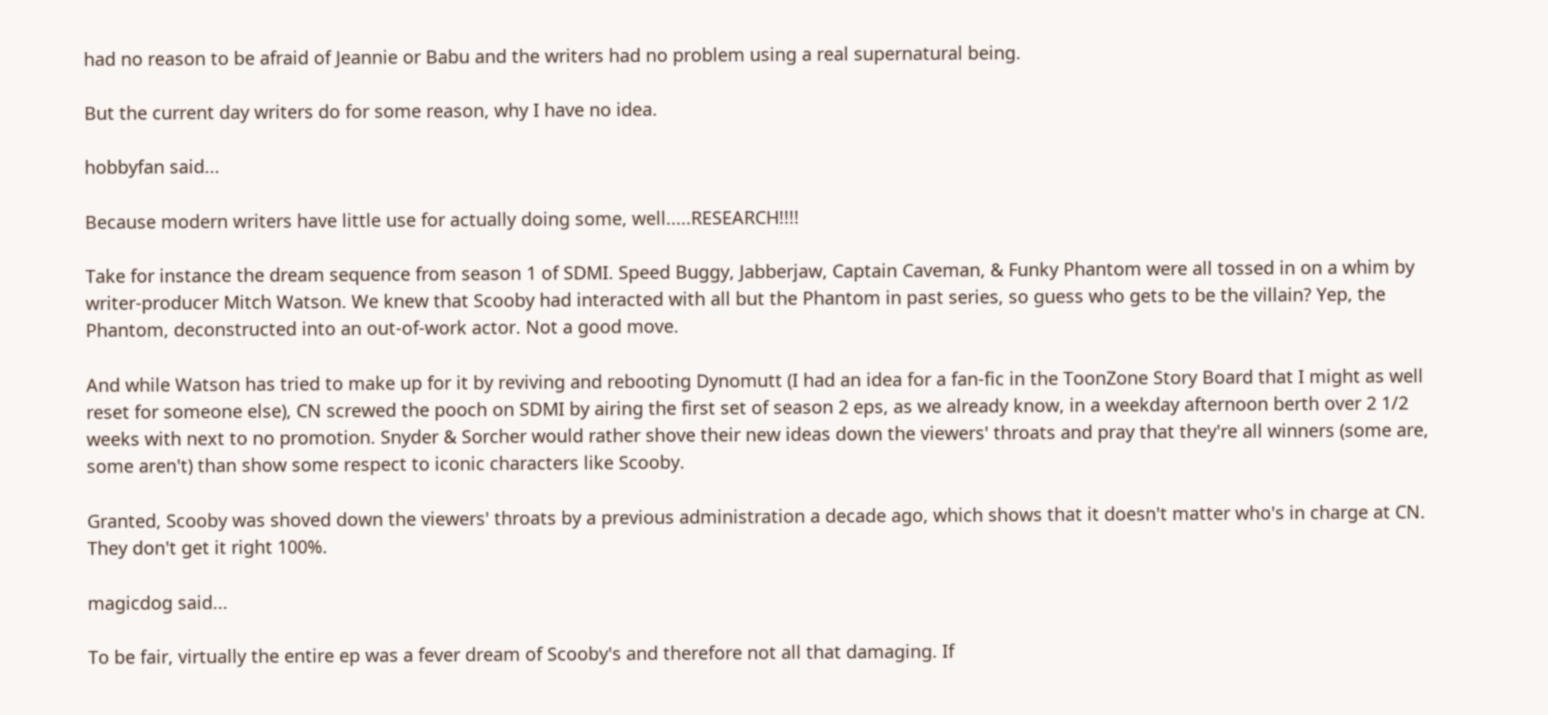had no reason to be afraid of Jeannie or Babu and the writers had no problem using a real supernatural being.

But the current day writers do for some reason, why I have no idea.

hobbyfan said...

Because modern writers have little use for actually doing some, well.....RESEARCH!!!!

Take for instance the dream sequence from season 1 of SDMI. Speed Buggy, Jabberjaw, Captain Caveman, & Funky Phantom were all tossed in on a whim by writer-producer Mitch Watson. We knew that Scooby had interacted with all but the Phantom in past series, so guess who gets to be the villain? Yep, the Phantom, deconstructed into an out-of-work actor. Not a good move.

And while Watson has tried to make up for it by reviving and rebooting Dynomutt (I had an idea for a fan-fic in the ToonZone Story Board that I might as well reset for someone else), CN screwed the pooch on SDMI by airing the first set of season 2 eps, as we already know, in a weekday afternoon berth over 2 1/2 weeks with next to no promotion. Snyder & Sorcher would rather shove their new ideas down the viewers' throats and pray that they're all winners (some are, some aren't) than show some respect to iconic characters like Scooby.

Granted, Scooby was shoved down the viewers' throats by a previous administration a decade ago, which shows that it doesn't matter who's in charge at CN. They don't get it right 100%.

magicdog said...

To be fair, virtually the entire ep was a fever dream of Scooby's and therefore not all that damaging. If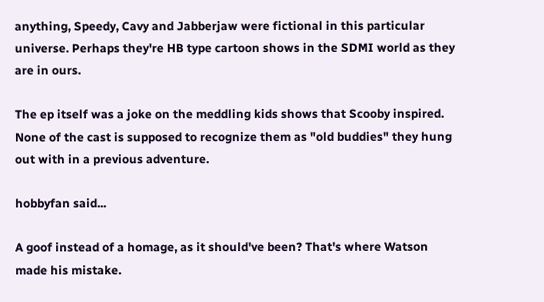anything, Speedy, Cavy and Jabberjaw were fictional in this particular universe. Perhaps they're HB type cartoon shows in the SDMI world as they are in ours.

The ep itself was a joke on the meddling kids shows that Scooby inspired. None of the cast is supposed to recognize them as "old buddies" they hung out with in a previous adventure.

hobbyfan said...

A goof instead of a homage, as it should've been? That's where Watson made his mistake.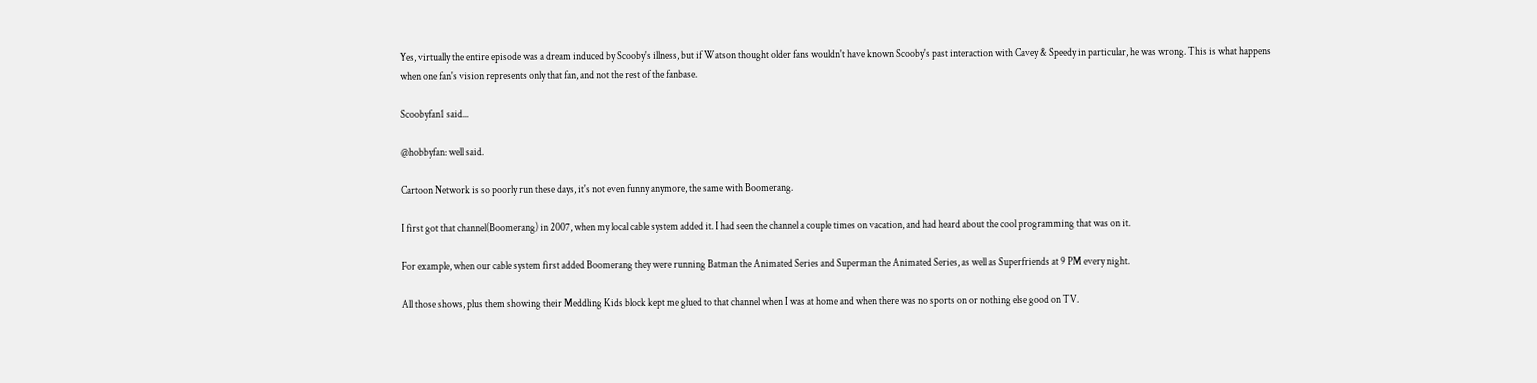Yes, virtually the entire episode was a dream induced by Scooby's illness, but if Watson thought older fans wouldn't have known Scooby's past interaction with Cavey & Speedy in particular, he was wrong. This is what happens when one fan's vision represents only that fan, and not the rest of the fanbase.

Scoobyfan1 said...

@hobbyfan: well said.

Cartoon Network is so poorly run these days, it's not even funny anymore, the same with Boomerang.

I first got that channel(Boomerang) in 2007, when my local cable system added it. I had seen the channel a couple times on vacation, and had heard about the cool programming that was on it.

For example, when our cable system first added Boomerang they were running Batman the Animated Series and Superman the Animated Series, as well as Superfriends at 9 PM every night.

All those shows, plus them showing their Meddling Kids block kept me glued to that channel when I was at home and when there was no sports on or nothing else good on TV.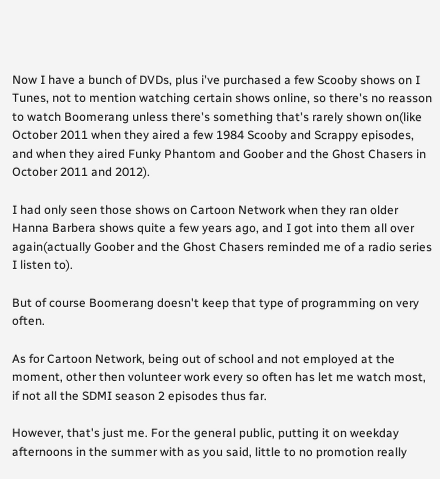Now I have a bunch of DVDs, plus i've purchased a few Scooby shows on I Tunes, not to mention watching certain shows online, so there's no reasson to watch Boomerang unless there's something that's rarely shown on(like October 2011 when they aired a few 1984 Scooby and Scrappy episodes, and when they aired Funky Phantom and Goober and the Ghost Chasers in October 2011 and 2012).

I had only seen those shows on Cartoon Network when they ran older Hanna Barbera shows quite a few years ago, and I got into them all over again(actually Goober and the Ghost Chasers reminded me of a radio series I listen to).

But of course Boomerang doesn't keep that type of programming on very often.

As for Cartoon Network, being out of school and not employed at the moment, other then volunteer work every so often has let me watch most, if not all the SDMI season 2 episodes thus far.

However, that's just me. For the general public, putting it on weekday afternoons in the summer with as you said, little to no promotion really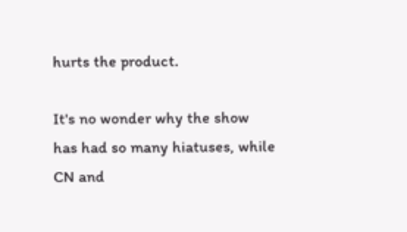hurts the product.

It's no wonder why the show has had so many hiatuses, while CN and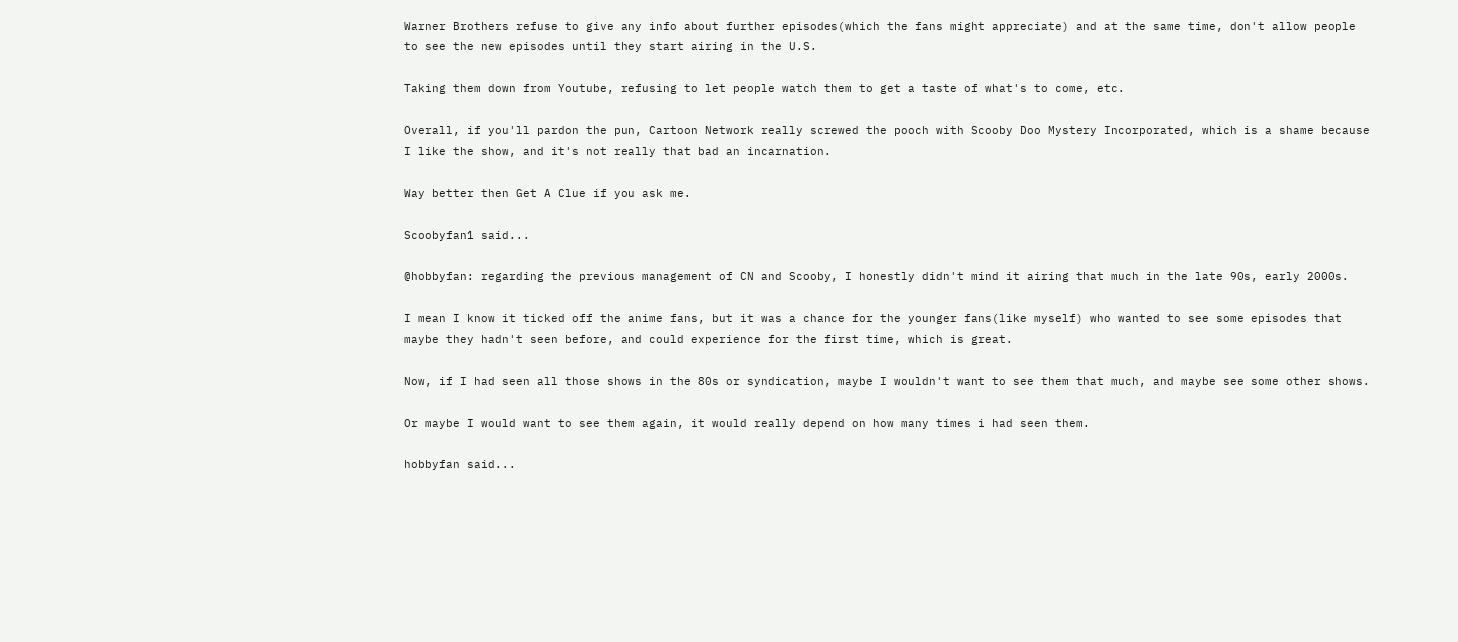Warner Brothers refuse to give any info about further episodes(which the fans might appreciate) and at the same time, don't allow people to see the new episodes until they start airing in the U.S.

Taking them down from Youtube, refusing to let people watch them to get a taste of what's to come, etc.

Overall, if you'll pardon the pun, Cartoon Network really screwed the pooch with Scooby Doo Mystery Incorporated, which is a shame because I like the show, and it's not really that bad an incarnation.

Way better then Get A Clue if you ask me.

Scoobyfan1 said...

@hobbyfan: regarding the previous management of CN and Scooby, I honestly didn't mind it airing that much in the late 90s, early 2000s.

I mean I know it ticked off the anime fans, but it was a chance for the younger fans(like myself) who wanted to see some episodes that maybe they hadn't seen before, and could experience for the first time, which is great.

Now, if I had seen all those shows in the 80s or syndication, maybe I wouldn't want to see them that much, and maybe see some other shows.

Or maybe I would want to see them again, it would really depend on how many times i had seen them.

hobbyfan said...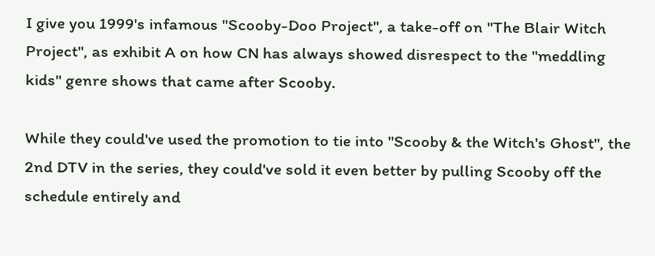I give you 1999's infamous "Scooby-Doo Project", a take-off on "The Blair Witch Project", as exhibit A on how CN has always showed disrespect to the "meddling kids" genre shows that came after Scooby.

While they could've used the promotion to tie into "Scooby & the Witch's Ghost", the 2nd DTV in the series, they could've sold it even better by pulling Scooby off the schedule entirely and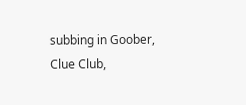subbing in Goober, Clue Club,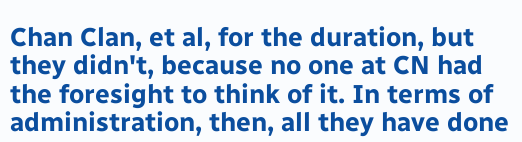Chan Clan, et al, for the duration, but they didn't, because no one at CN had the foresight to think of it. In terms of administration, then, all they have done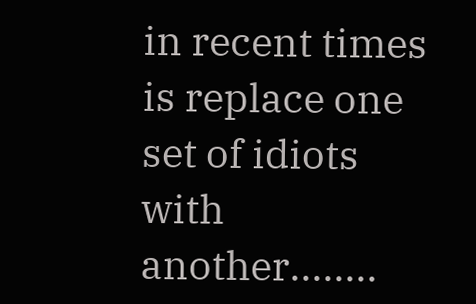in recent times is replace one set of idiots with another........